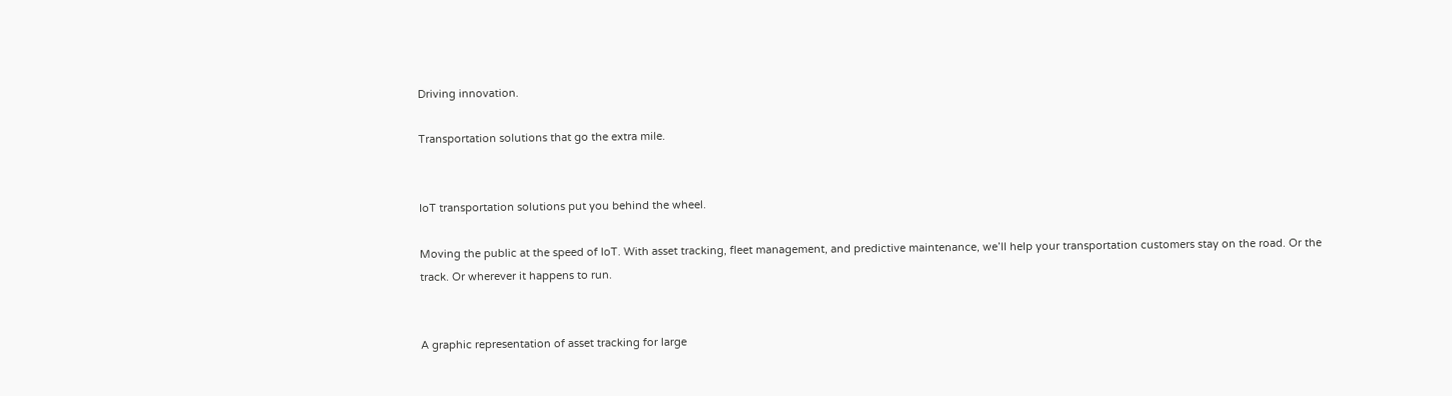Driving innovation.

Transportation solutions that go the extra mile.


IoT transportation solutions put you behind the wheel.

Moving the public at the speed of IoT. With asset tracking, fleet management, and predictive maintenance, we’ll help your transportation customers stay on the road. Or the track. Or wherever it happens to run.


A graphic representation of asset tracking for large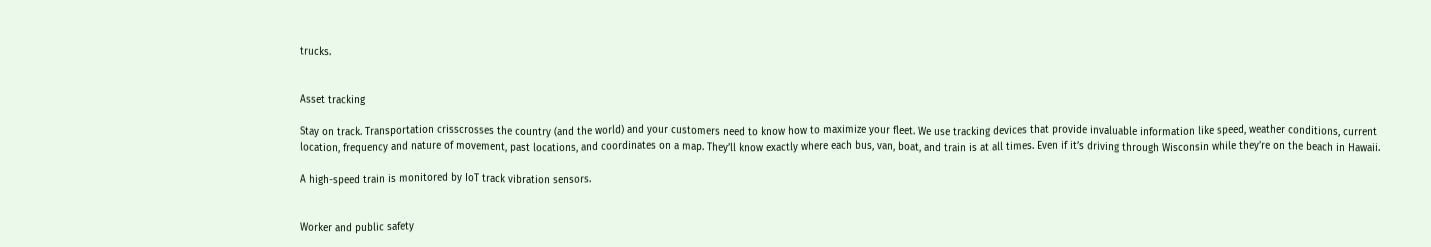trucks.


Asset tracking

Stay on track. Transportation crisscrosses the country (and the world) and your customers need to know how to maximize your fleet. We use tracking devices that provide invaluable information like speed, weather conditions, current location, frequency and nature of movement, past locations, and coordinates on a map. They’ll know exactly where each bus, van, boat, and train is at all times. Even if it’s driving through Wisconsin while they’re on the beach in Hawaii.

A high-speed train is monitored by IoT track vibration sensors.


Worker and public safety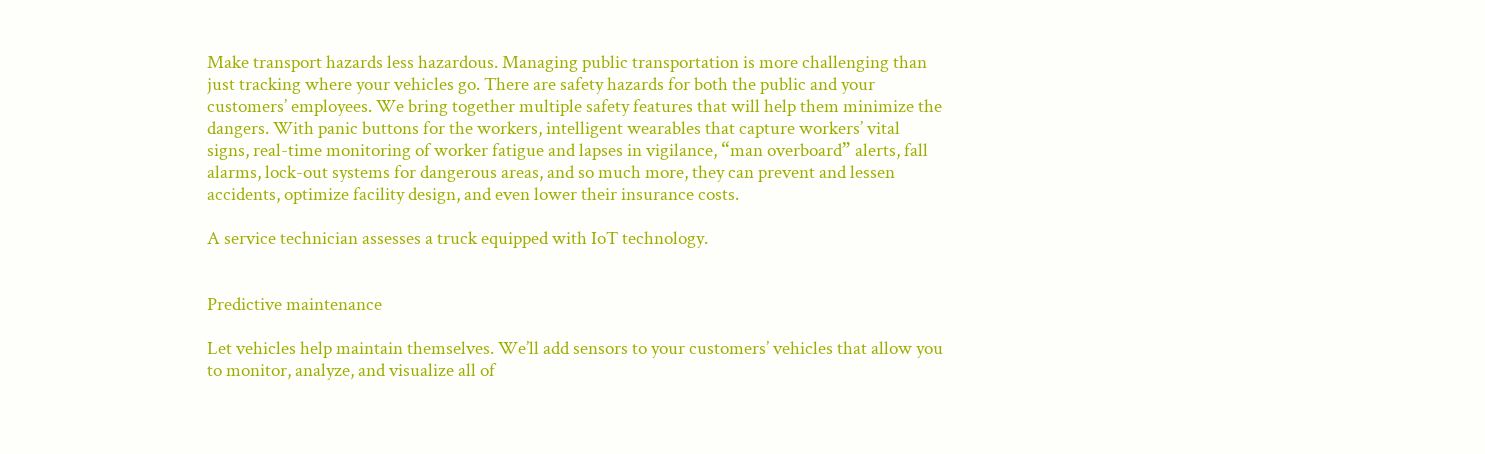Make transport hazards less hazardous. Managing public transportation is more challenging than just tracking where your vehicles go. There are safety hazards for both the public and your customers’ employees. We bring together multiple safety features that will help them minimize the dangers. With panic buttons for the workers, intelligent wearables that capture workers’ vital signs, real-time monitoring of worker fatigue and lapses in vigilance, “man overboard” alerts, fall alarms, lock-out systems for dangerous areas, and so much more, they can prevent and lessen accidents, optimize facility design, and even lower their insurance costs.

A service technician assesses a truck equipped with IoT technology.


Predictive maintenance

Let vehicles help maintain themselves. We’ll add sensors to your customers’ vehicles that allow you to monitor, analyze, and visualize all of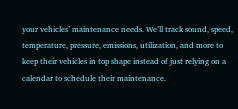your vehicles’ maintenance needs. We’ll track sound, speed, temperature, pressure, emissions, utilization, and more to keep their vehicles in top shape instead of just relying on a calendar to schedule their maintenance.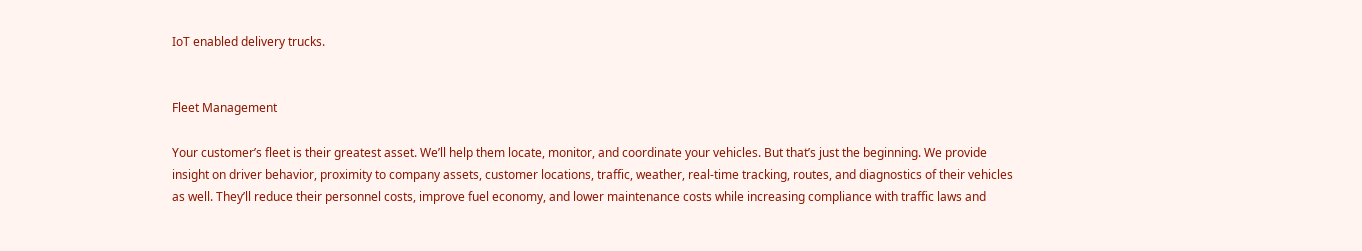IoT enabled delivery trucks.


Fleet Management

Your customer’s fleet is their greatest asset. We’ll help them locate, monitor, and coordinate your vehicles. But that’s just the beginning. We provide insight on driver behavior, proximity to company assets, customer locations, traffic, weather, real-time tracking, routes, and diagnostics of their vehicles as well. They’ll reduce their personnel costs, improve fuel economy, and lower maintenance costs while increasing compliance with traffic laws and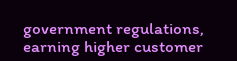government regulations, earning higher customer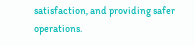satisfaction, and providing safer operations.